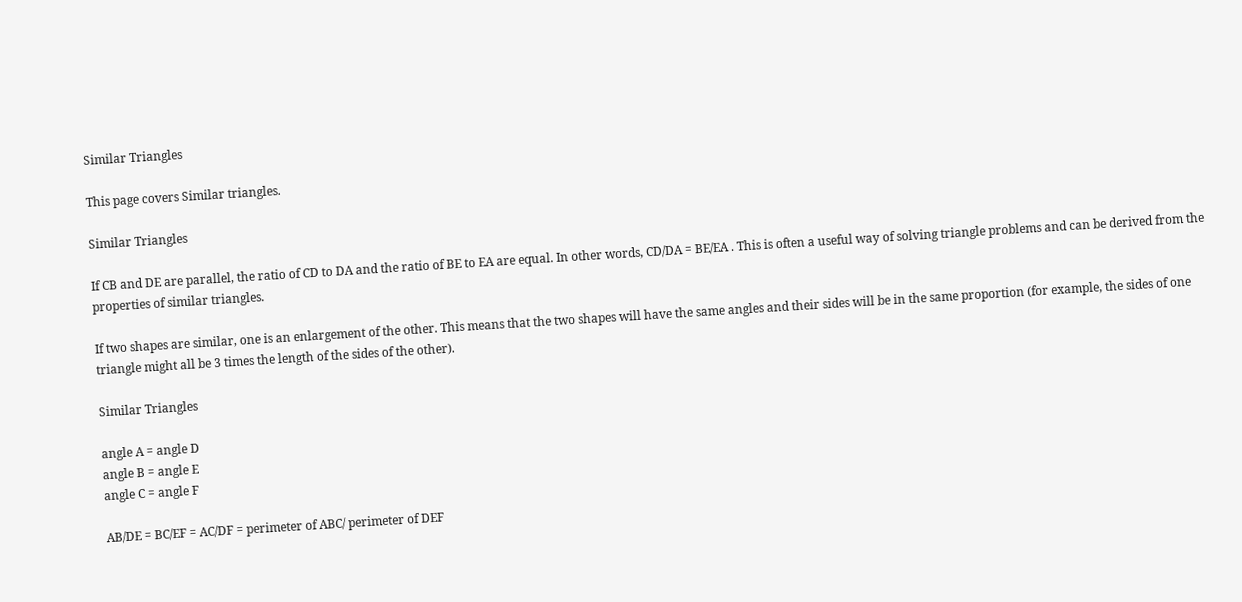Similar Triangles

This page covers Similar triangles.

Similar Triangles

If CB and DE are parallel, the ratio of CD to DA and the ratio of BE to EA are equal. In other words, CD/DA = BE/EA . This is often a useful way of solving triangle problems and can be derived from the properties of similar triangles.

If two shapes are similar, one is an enlargement of the other. This means that the two shapes will have the same angles and their sides will be in the same proportion (for example, the sides of one triangle might all be 3 times the length of the sides of the other).

Similar Triangles

angle A = angle D
angle B = angle E
angle C = angle F

AB/DE = BC/EF = AC/DF = perimeter of ABC/ perimeter of DEF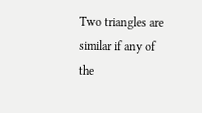Two triangles are similar if any of the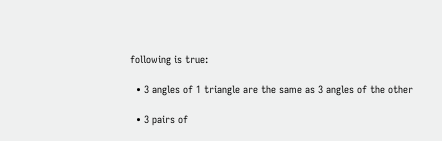following is true:

  • 3 angles of 1 triangle are the same as 3 angles of the other

  • 3 pairs of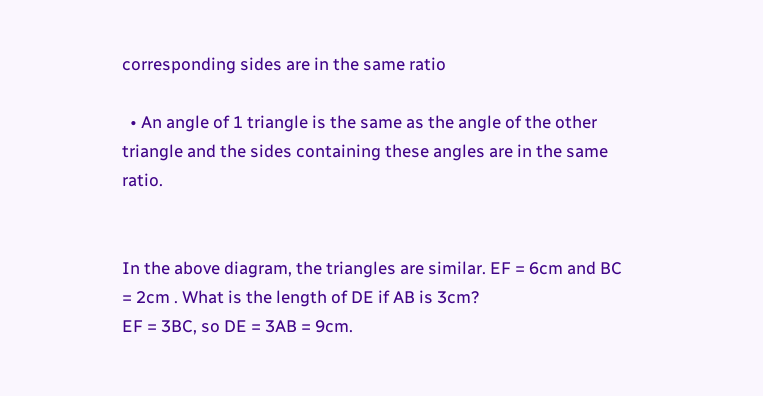corresponding sides are in the same ratio

  • An angle of 1 triangle is the same as the angle of the other triangle and the sides containing these angles are in the same ratio.


In the above diagram, the triangles are similar. EF = 6cm and BC = 2cm . What is the length of DE if AB is 3cm?
EF = 3BC, so DE = 3AB = 9cm.